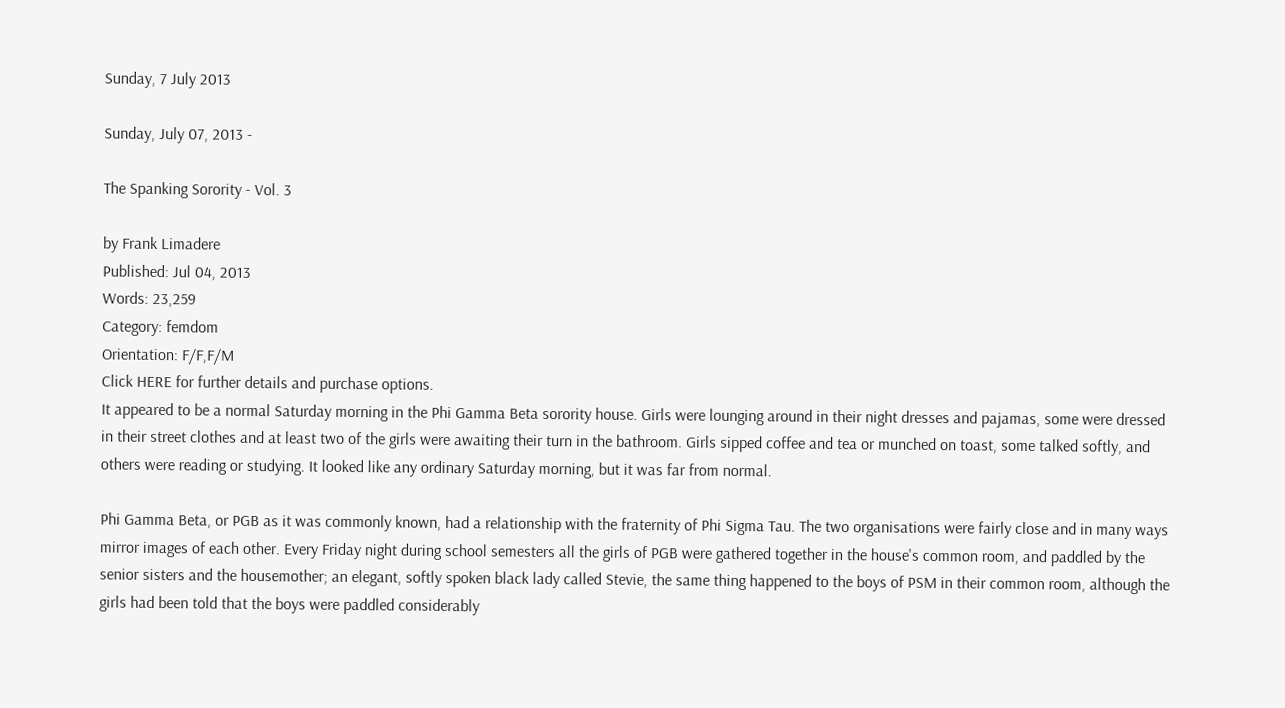Sunday, 7 July 2013

Sunday, July 07, 2013 -

The Spanking Sorority - Vol. 3

by Frank Limadere
Published: Jul 04, 2013
Words: 23,259
Category: femdom
Orientation: F/F,F/M
Click HERE for further details and purchase options.
It appeared to be a normal Saturday morning in the Phi Gamma Beta sorority house. Girls were lounging around in their night dresses and pajamas, some were dressed in their street clothes and at least two of the girls were awaiting their turn in the bathroom. Girls sipped coffee and tea or munched on toast, some talked softly, and others were reading or studying. It looked like any ordinary Saturday morning, but it was far from normal.

Phi Gamma Beta, or PGB as it was commonly known, had a relationship with the fraternity of Phi Sigma Tau. The two organisations were fairly close and in many ways mirror images of each other. Every Friday night during school semesters all the girls of PGB were gathered together in the house's common room, and paddled by the senior sisters and the housemother; an elegant, softly spoken black lady called Stevie, the same thing happened to the boys of PSM in their common room, although the girls had been told that the boys were paddled considerably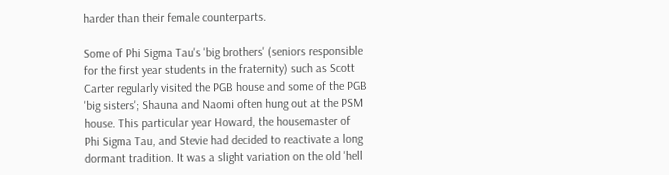harder than their female counterparts.

Some of Phi Sigma Tau's 'big brothers' (seniors responsible for the first year students in the fraternity) such as Scott Carter regularly visited the PGB house and some of the PGB 'big sisters'; Shauna and Naomi often hung out at the PSM house. This particular year Howard, the housemaster of Phi Sigma Tau, and Stevie had decided to reactivate a long dormant tradition. It was a slight variation on the old 'hell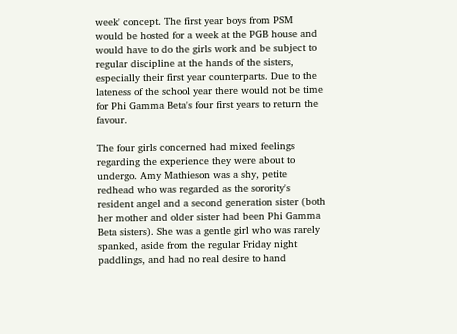week' concept. The first year boys from PSM would be hosted for a week at the PGB house and would have to do the girls work and be subject to regular discipline at the hands of the sisters, especially their first year counterparts. Due to the lateness of the school year there would not be time for Phi Gamma Beta's four first years to return the favour.

The four girls concerned had mixed feelings regarding the experience they were about to undergo. Amy Mathieson was a shy, petite redhead who was regarded as the sorority's resident angel and a second generation sister (both her mother and older sister had been Phi Gamma Beta sisters). She was a gentle girl who was rarely spanked, aside from the regular Friday night paddlings, and had no real desire to hand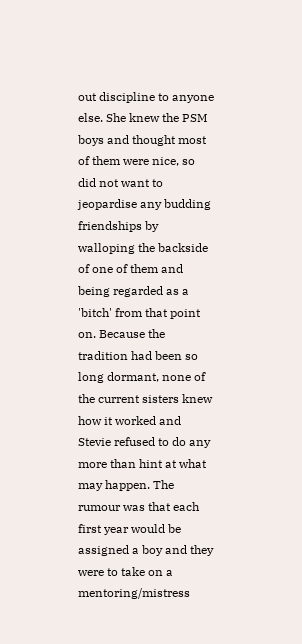out discipline to anyone else. She knew the PSM boys and thought most of them were nice, so did not want to jeopardise any budding friendships by walloping the backside of one of them and being regarded as a 'bitch' from that point on. Because the tradition had been so long dormant, none of the current sisters knew how it worked and Stevie refused to do any more than hint at what may happen. The rumour was that each first year would be assigned a boy and they were to take on a mentoring/mistress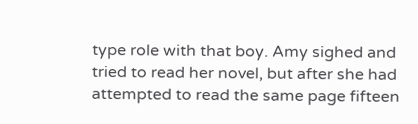type role with that boy. Amy sighed and tried to read her novel, but after she had attempted to read the same page fifteen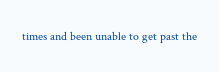times and been unable to get past the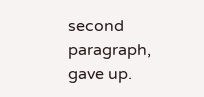second paragraph, gave up.